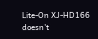Lite-On XJ-HD166 doesn't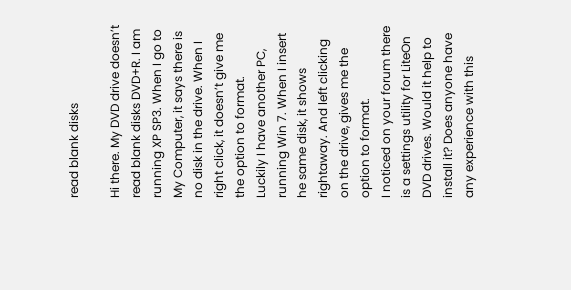read blank disks

Hi there. My DVD drive doesn’t read blank disks DVD+R. I am running XP SP3. When I go to My Computer, it says there is no disk in the drive. When I right click, it doesn’t give me the option to format.
Luckily I have another PC, running Win 7. When I insert he same disk, it shows rightaway. And left clicking on the drive, gives me the option to format.
I noticed on your forum there is a settings utility for LiteOn DVD drives. Would it help to install it? Does anyone have any experience with this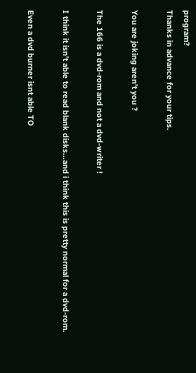program?
Thanks in advance for your tips.

You are joking aren’t you ?

The 166 is a dvd-rom and not a dvd-writer !

I think it isn’t able to read blank disks…and i think this is pretty normal for a dvd-rom.

Even a dvd burner isnt able TO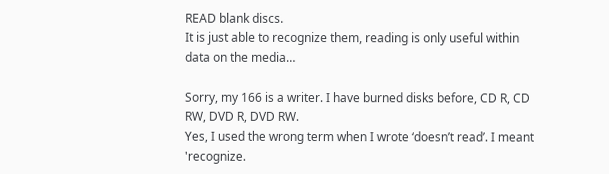READ blank discs.
It is just able to recognize them, reading is only useful within data on the media…

Sorry, my 166 is a writer. I have burned disks before, CD R, CD RW, DVD R, DVD RW.
Yes, I used the wrong term when I wrote ‘doesn’t read’. I meant 'recognize.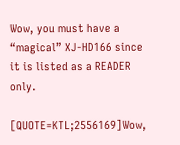Wow, you must have a “magical” XJ-HD166 since it is listed as a READER only.

[QUOTE=KTL;2556169]Wow,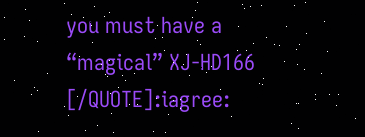you must have a “magical” XJ-HD166 [/QUOTE]:iagree: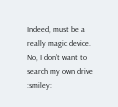Indeed, must be a really magic device. No, I don’t want to search my own drive :smiley: